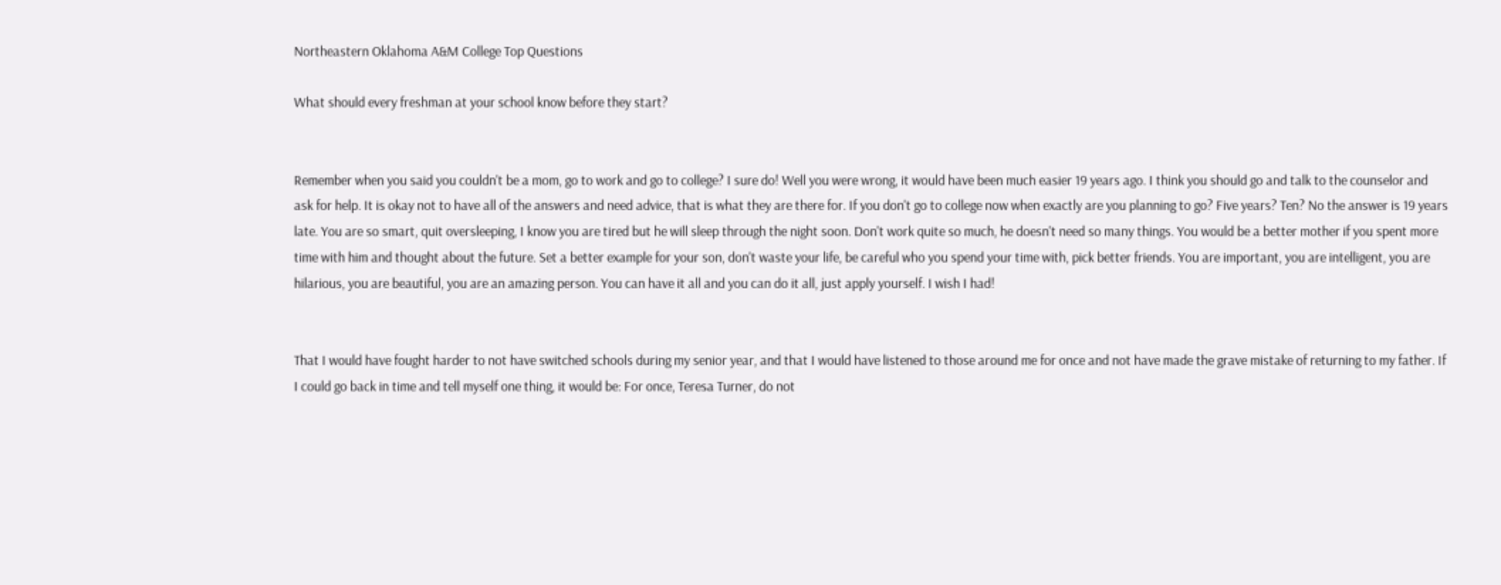Northeastern Oklahoma A&M College Top Questions

What should every freshman at your school know before they start?


Remember when you said you couldn't be a mom, go to work and go to college? I sure do! Well you were wrong, it would have been much easier 19 years ago. I think you should go and talk to the counselor and ask for help. It is okay not to have all of the answers and need advice, that is what they are there for. If you don't go to college now when exactly are you planning to go? Five years? Ten? No the answer is 19 years late. You are so smart, quit oversleeping, I know you are tired but he will sleep through the night soon. Don't work quite so much, he doesn't need so many things. You would be a better mother if you spent more time with him and thought about the future. Set a better example for your son, don't waste your life, be careful who you spend your time with, pick better friends. You are important, you are intelligent, you are hilarious, you are beautiful, you are an amazing person. You can have it all and you can do it all, just apply yourself. I wish I had!


That I would have fought harder to not have switched schools during my senior year, and that I would have listened to those around me for once and not have made the grave mistake of returning to my father. If I could go back in time and tell myself one thing, it would be: For once, Teresa Turner, do not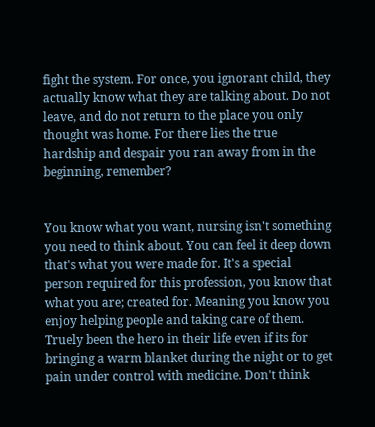fight the system. For once, you ignorant child, they actually know what they are talking about. Do not leave, and do not return to the place you only thought was home. For there lies the true hardship and despair you ran away from in the beginning, remember?


You know what you want, nursing isn't something you need to think about. You can feel it deep down that's what you were made for. It's a special person required for this profession, you know that what you are; created for. Meaning you know you enjoy helping people and taking care of them. Truely been the hero in their life even if its for bringing a warm blanket during the night or to get pain under control with medicine. Don't think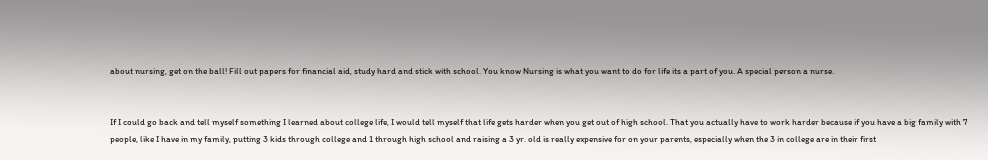about nursing, get on the ball! Fill out papers for financial aid, study hard and stick with school. You know Nursing is what you want to do for life its a part of you. A special person a nurse.


If I could go back and tell myself something I learned about college life, I would tell myself that life gets harder when you get out of high school. That you actually have to work harder because if you have a big family with 7 people, like I have in my family, putting 3 kids through college and 1 through high school and raising a 3 yr. old is really expensive for on your parents, especially when the 3 in college are in their first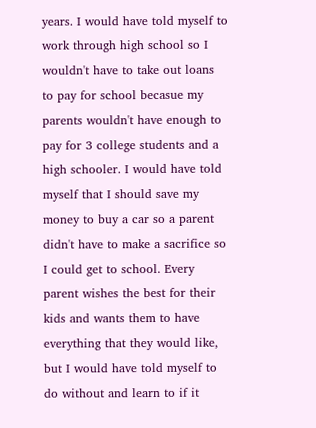years. I would have told myself to work through high school so I wouldn't have to take out loans to pay for school becasue my parents wouldn't have enough to pay for 3 college students and a high schooler. I would have told myself that I should save my money to buy a car so a parent didn't have to make a sacrifice so I could get to school. Every parent wishes the best for their kids and wants them to have everything that they would like, but I would have told myself to do without and learn to if it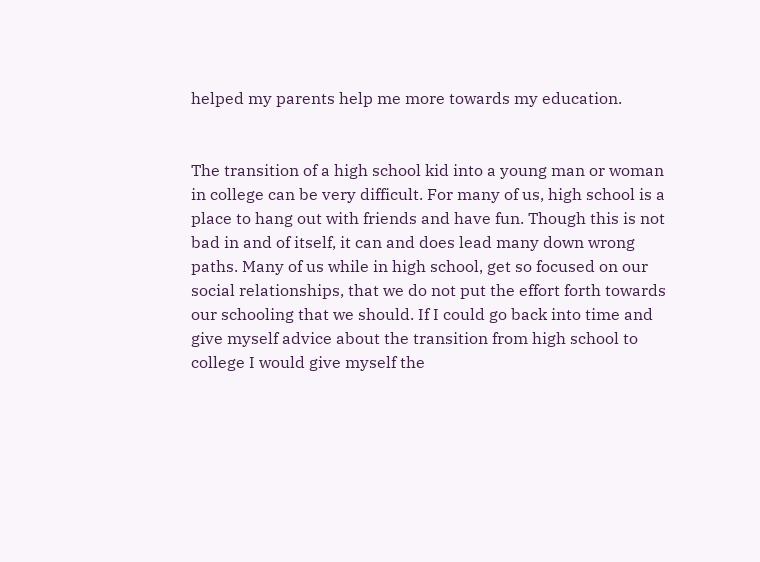helped my parents help me more towards my education.


The transition of a high school kid into a young man or woman in college can be very difficult. For many of us, high school is a place to hang out with friends and have fun. Though this is not bad in and of itself, it can and does lead many down wrong paths. Many of us while in high school, get so focused on our social relationships, that we do not put the effort forth towards our schooling that we should. If I could go back into time and give myself advice about the transition from high school to college I would give myself the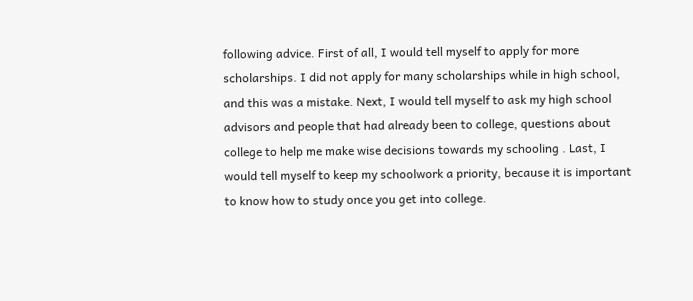following advice. First of all, I would tell myself to apply for more scholarships. I did not apply for many scholarships while in high school, and this was a mistake. Next, I would tell myself to ask my high school advisors and people that had already been to college, questions about college to help me make wise decisions towards my schooling . Last, I would tell myself to keep my schoolwork a priority, because it is important to know how to study once you get into college.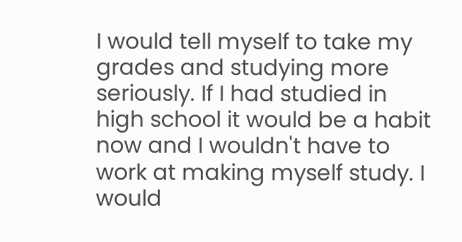I would tell myself to take my grades and studying more seriously. If I had studied in high school it would be a habit now and I wouldn't have to work at making myself study. I would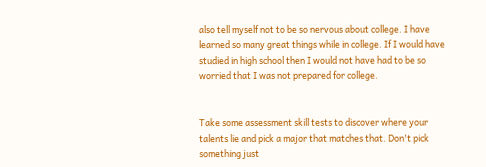also tell myself not to be so nervous about college. I have learned so many great things while in college. If I would have studied in high school then I would not have had to be so worried that I was not prepared for college.


Take some assessment skill tests to discover where your talents lie and pick a major that matches that. Don't pick something just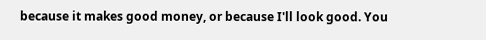because it makes good money, or because I'll look good. You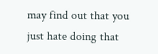may find out that you just hate doing that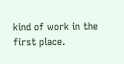kind of work in the first place.